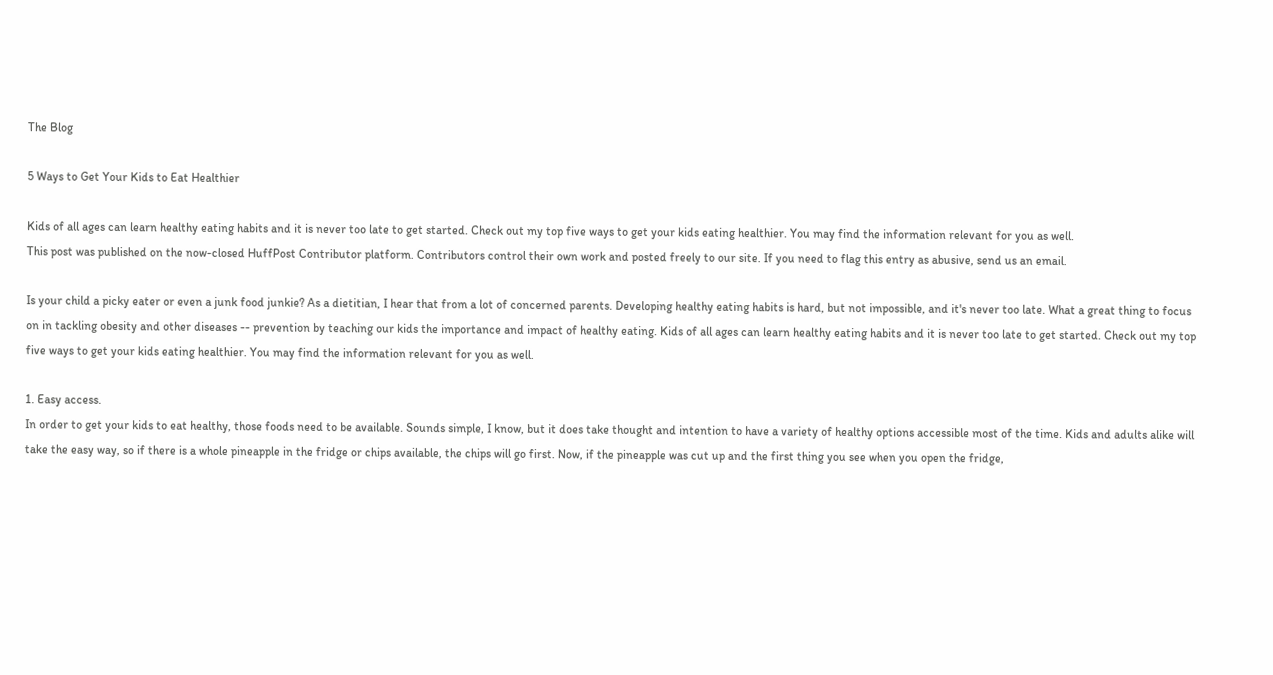The Blog

5 Ways to Get Your Kids to Eat Healthier

Kids of all ages can learn healthy eating habits and it is never too late to get started. Check out my top five ways to get your kids eating healthier. You may find the information relevant for you as well.
This post was published on the now-closed HuffPost Contributor platform. Contributors control their own work and posted freely to our site. If you need to flag this entry as abusive, send us an email.

Is your child a picky eater or even a junk food junkie? As a dietitian, I hear that from a lot of concerned parents. Developing healthy eating habits is hard, but not impossible, and it's never too late. What a great thing to focus on in tackling obesity and other diseases -- prevention by teaching our kids the importance and impact of healthy eating. Kids of all ages can learn healthy eating habits and it is never too late to get started. Check out my top five ways to get your kids eating healthier. You may find the information relevant for you as well.

1. Easy access.
In order to get your kids to eat healthy, those foods need to be available. Sounds simple, I know, but it does take thought and intention to have a variety of healthy options accessible most of the time. Kids and adults alike will take the easy way, so if there is a whole pineapple in the fridge or chips available, the chips will go first. Now, if the pineapple was cut up and the first thing you see when you open the fridge,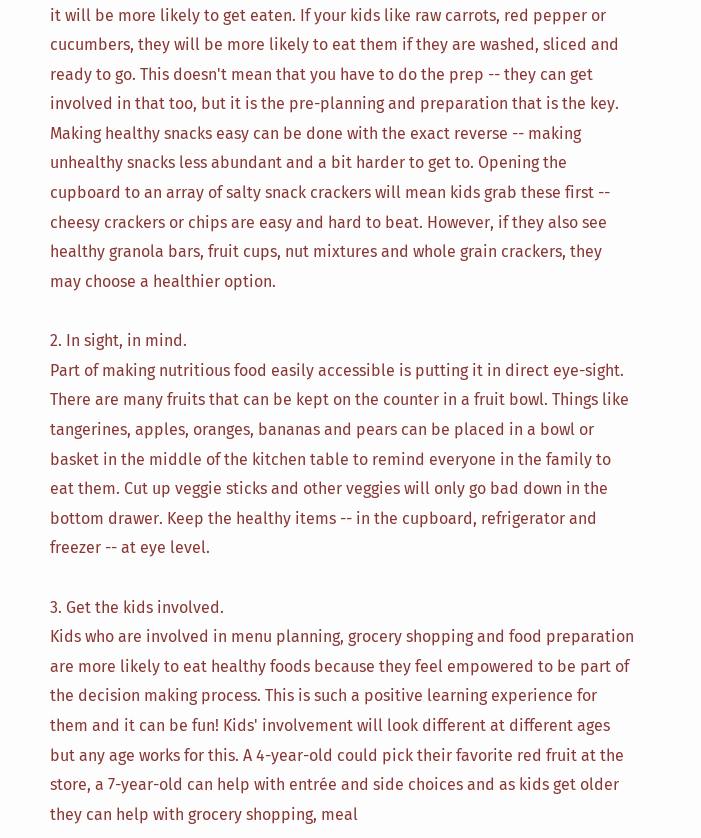it will be more likely to get eaten. If your kids like raw carrots, red pepper or cucumbers, they will be more likely to eat them if they are washed, sliced and ready to go. This doesn't mean that you have to do the prep -- they can get involved in that too, but it is the pre-planning and preparation that is the key. Making healthy snacks easy can be done with the exact reverse -- making unhealthy snacks less abundant and a bit harder to get to. Opening the cupboard to an array of salty snack crackers will mean kids grab these first -- cheesy crackers or chips are easy and hard to beat. However, if they also see healthy granola bars, fruit cups, nut mixtures and whole grain crackers, they may choose a healthier option.

2. In sight, in mind.
Part of making nutritious food easily accessible is putting it in direct eye-sight. There are many fruits that can be kept on the counter in a fruit bowl. Things like tangerines, apples, oranges, bananas and pears can be placed in a bowl or basket in the middle of the kitchen table to remind everyone in the family to eat them. Cut up veggie sticks and other veggies will only go bad down in the bottom drawer. Keep the healthy items -- in the cupboard, refrigerator and freezer -- at eye level.

3. Get the kids involved.
Kids who are involved in menu planning, grocery shopping and food preparation are more likely to eat healthy foods because they feel empowered to be part of the decision making process. This is such a positive learning experience for them and it can be fun! Kids' involvement will look different at different ages but any age works for this. A 4-year-old could pick their favorite red fruit at the store, a 7-year-old can help with entrée and side choices and as kids get older they can help with grocery shopping, meal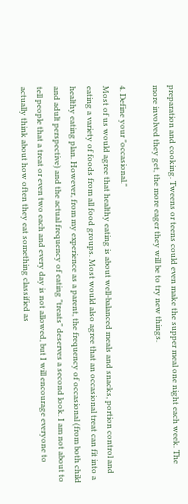preparation and cooking. Tweens or teens could even make the supper meal one night each week. The more involved they get, the more eager they will be to try new things.

4. Define your "occasional."
Most of us would agree that healthy eating is about well-balanced meals and snacks, portion control and eating a variety of foods from all food groups. Most would also agree that an occasional treat can fit into a healthy eating plan. However, from my experience as a parent, the frequency of occasional (from both child and adult perspective) and the actual frequency of eating "treats" deserves a second look. I am not about to tell people that a treat or even two each and every day is not allowed, but I will encourage everyone to actually think about how often they eat something classified as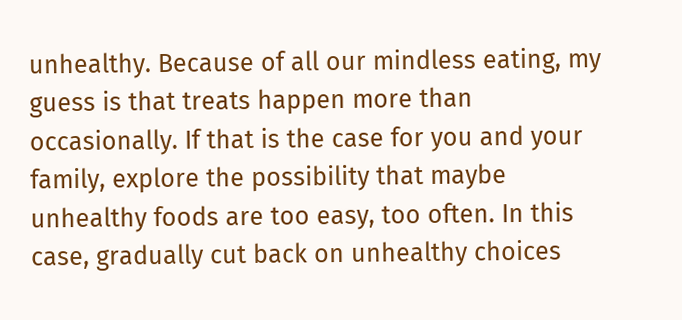unhealthy. Because of all our mindless eating, my guess is that treats happen more than occasionally. If that is the case for you and your family, explore the possibility that maybe unhealthy foods are too easy, too often. In this case, gradually cut back on unhealthy choices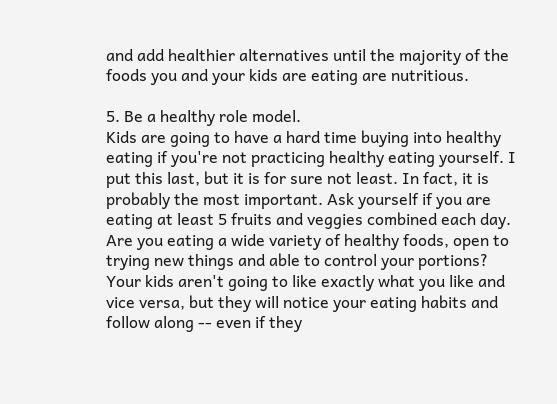and add healthier alternatives until the majority of the foods you and your kids are eating are nutritious.

5. Be a healthy role model.
Kids are going to have a hard time buying into healthy eating if you're not practicing healthy eating yourself. I put this last, but it is for sure not least. In fact, it is probably the most important. Ask yourself if you are eating at least 5 fruits and veggies combined each day. Are you eating a wide variety of healthy foods, open to trying new things and able to control your portions? Your kids aren't going to like exactly what you like and vice versa, but they will notice your eating habits and follow along -- even if they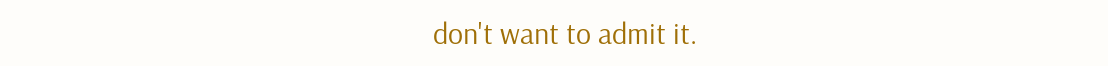don't want to admit it.